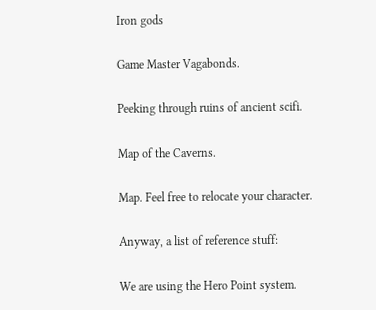Iron gods

Game Master Vagabonds.

Peeking through ruins of ancient scifi.

Map of the Caverns.

Map. Feel free to relocate your character.

Anyway, a list of reference stuff:

We are using the Hero Point system.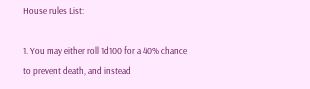House rules List:

1. You may either roll 1d100 for a 40% chance to prevent death, and instead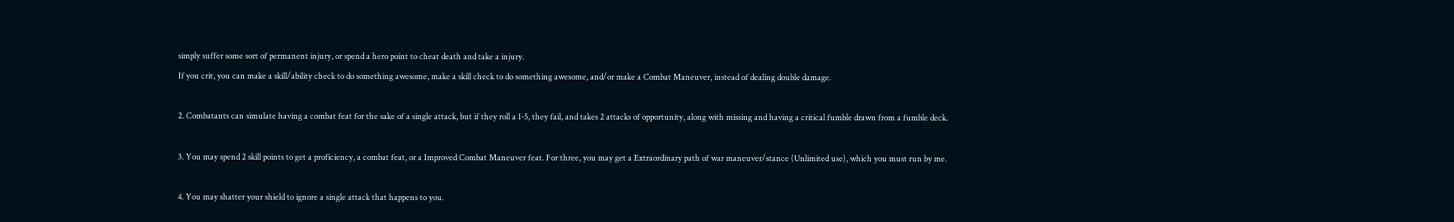simply suffer some sort of permanent injury, or spend a hero point to cheat death and take a injury.
If you crit, you can make a skill/ability check to do something awesome, make a skill check to do something awesome, and/or make a Combat Maneuver, instead of dealing double damage.

2. Combatants can simulate having a combat feat for the sake of a single attack, but if they roll a 1-5, they fail, and takes 2 attacks of opportunity, along with missing and having a critical fumble drawn from a fumble deck.

3. You may spend 2 skill points to get a proficiency, a combat feat, or a Improved Combat Maneuver feat. For three, you may get a Extraordinary path of war maneuver/stance (Unlimited use), which you must run by me.

4. You may shatter your shield to ignore a single attack that happens to you.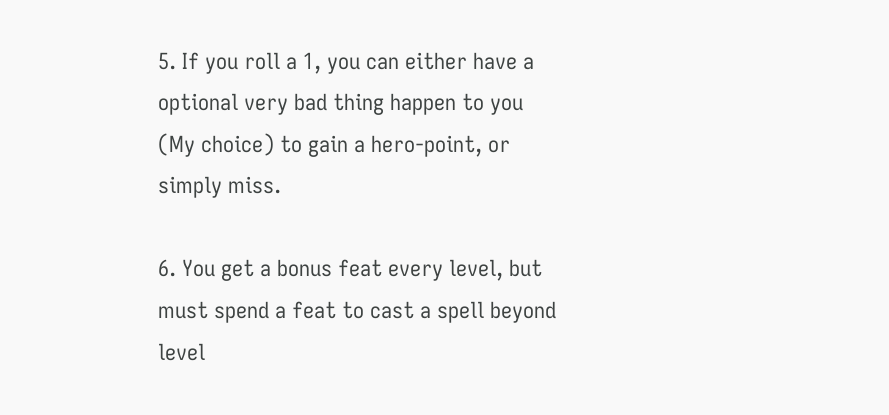5. If you roll a 1, you can either have a optional very bad thing happen to you (My choice) to gain a hero-point, or simply miss.

6. You get a bonus feat every level, but must spend a feat to cast a spell beyond level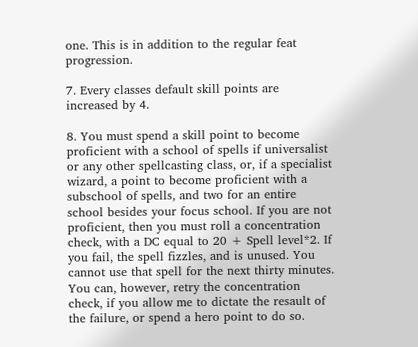one. This is in addition to the regular feat progression.

7. Every classes default skill points are increased by 4.

8. You must spend a skill point to become proficient with a school of spells if universalist or any other spellcasting class, or, if a specialist wizard, a point to become proficient with a subschool of spells, and two for an entire school besides your focus school. If you are not proficient, then you must roll a concentration check, with a DC equal to 20 + Spell level*2. If you fail, the spell fizzles, and is unused. You cannot use that spell for the next thirty minutes. You can, however, retry the concentration check, if you allow me to dictate the resault of the failure, or spend a hero point to do so.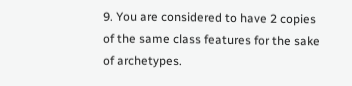9. You are considered to have 2 copies of the same class features for the sake of archetypes.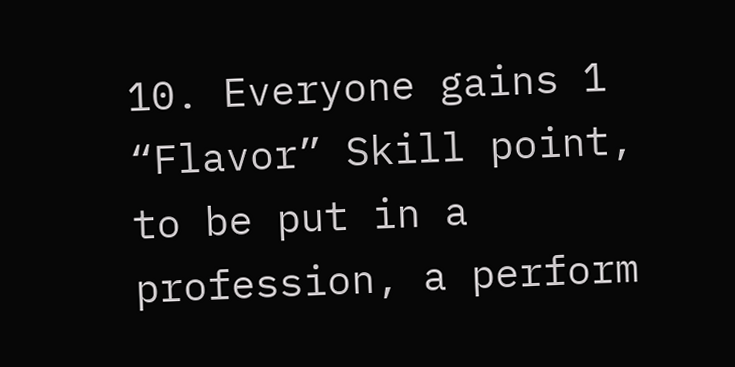10. Everyone gains 1 “Flavor” Skill point, to be put in a profession, a perform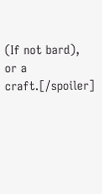(If not bard), or a craft.[/spoiler]